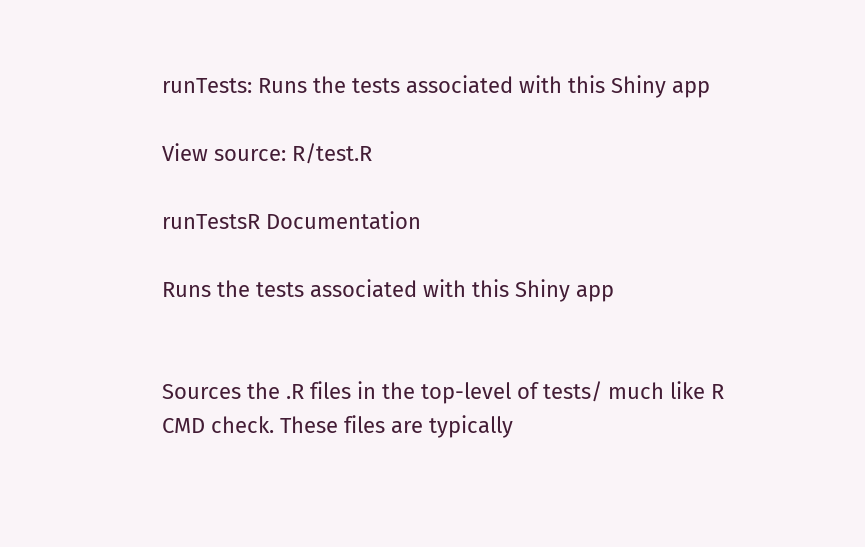runTests: Runs the tests associated with this Shiny app

View source: R/test.R

runTestsR Documentation

Runs the tests associated with this Shiny app


Sources the .R files in the top-level of tests/ much like R CMD check. These files are typically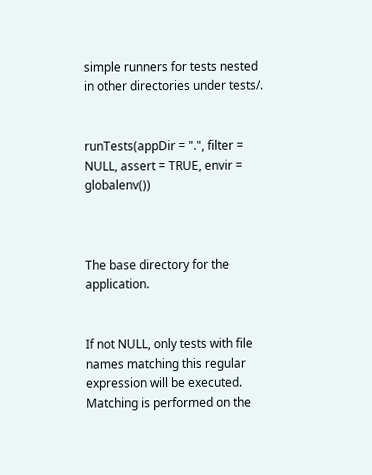simple runners for tests nested in other directories under tests/.


runTests(appDir = ".", filter = NULL, assert = TRUE, envir = globalenv())



The base directory for the application.


If not NULL, only tests with file names matching this regular expression will be executed. Matching is performed on the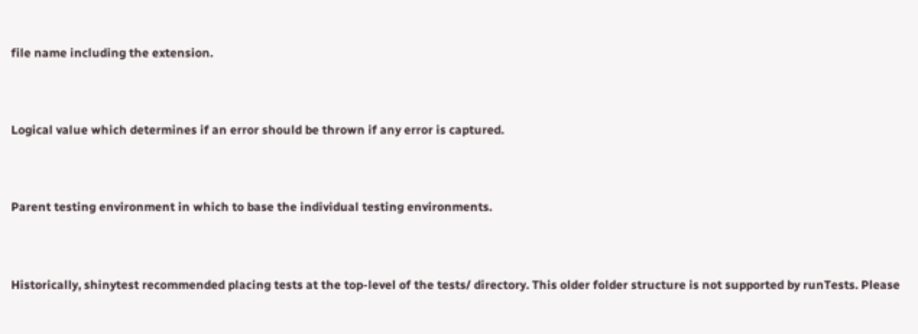file name including the extension.


Logical value which determines if an error should be thrown if any error is captured.


Parent testing environment in which to base the individual testing environments.


Historically, shinytest recommended placing tests at the top-level of the tests/ directory. This older folder structure is not supported by runTests. Please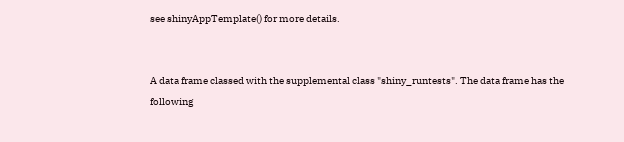see shinyAppTemplate() for more details.


A data frame classed with the supplemental class "shiny_runtests". The data frame has the following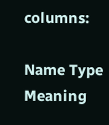columns:

Name Type Meaning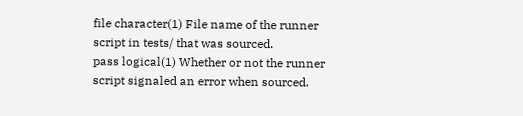file character(1) File name of the runner script in tests/ that was sourced.
pass logical(1) Whether or not the runner script signaled an error when sourced.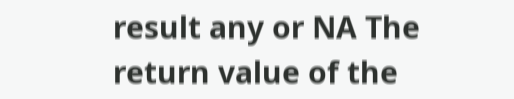result any or NA The return value of the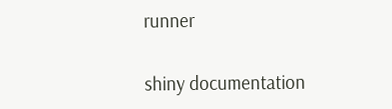runner

shiny documentation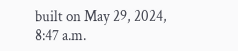built on May 29, 2024, 8:47 a.m.